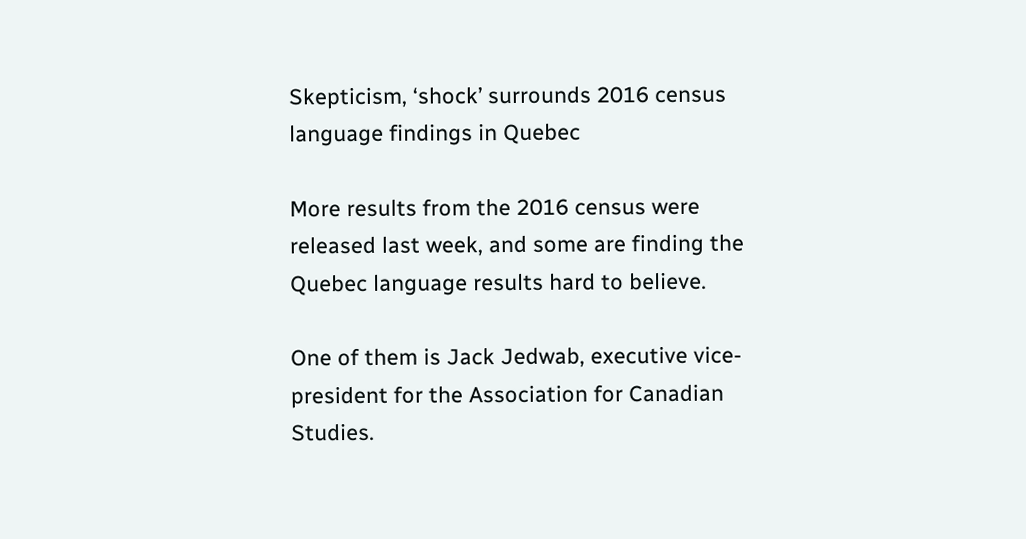Skepticism, ‘shock’ surrounds 2016 census language findings in Quebec

More results from the 2016 census were released last week, and some are finding the Quebec language results hard to believe.

One of them is Jack Jedwab, executive vice-president for the Association for Canadian Studies.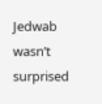Jedwab wasn’t surprised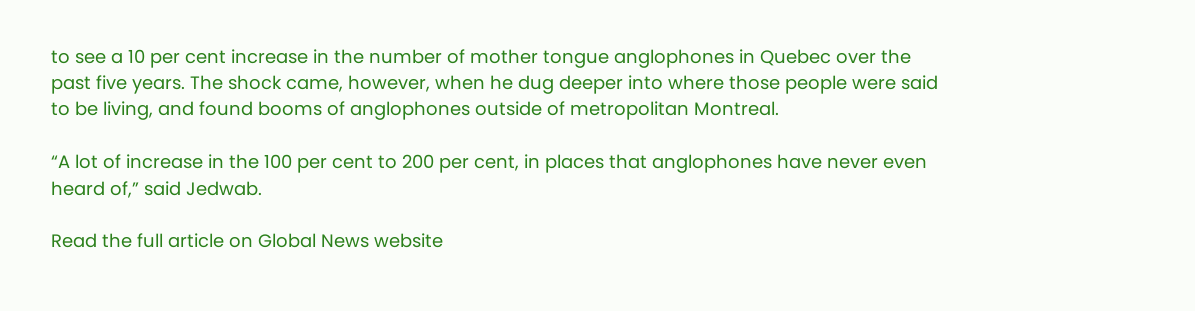to see a 10 per cent increase in the number of mother tongue anglophones in Quebec over the past five years. The shock came, however, when he dug deeper into where those people were said to be living, and found booms of anglophones outside of metropolitan Montreal.

“A lot of increase in the 100 per cent to 200 per cent, in places that anglophones have never even heard of,” said Jedwab.

Read the full article on Global News website